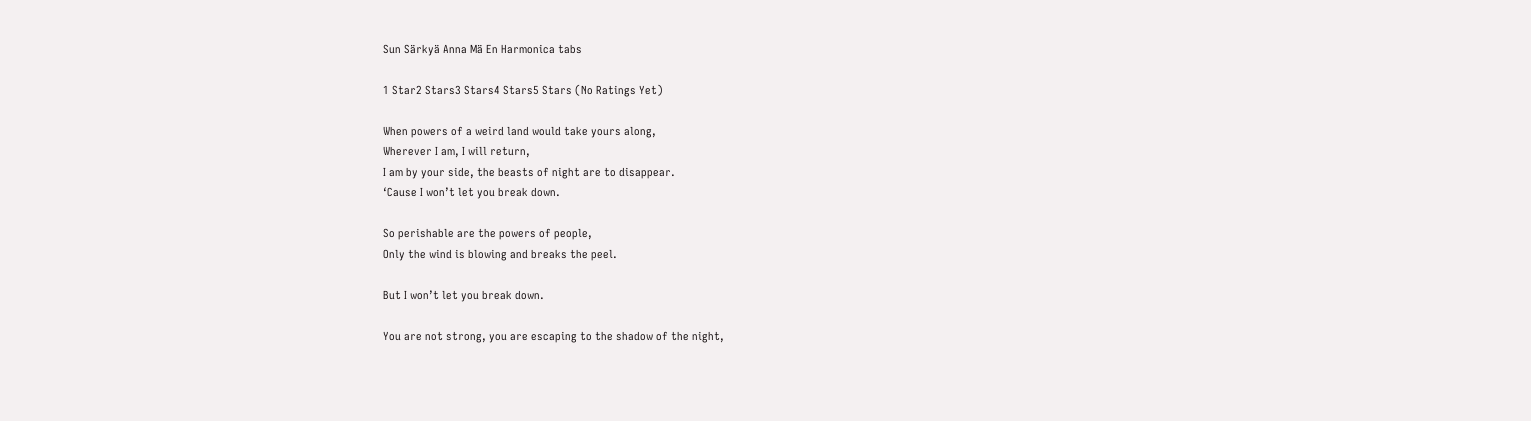Sun Särkyä Anna Mä En Harmonica tabs

1 Star2 Stars3 Stars4 Stars5 Stars (No Ratings Yet)

When powers of a weird land would take yours along,
Wherever I am, I will return,
I am by your side, the beasts of night are to disappear.
‘Cause I won’t let you break down.

So perishable are the powers of people,
Only the wind is blowing and breaks the peel.

But I won’t let you break down.

You are not strong, you are escaping to the shadow of the night,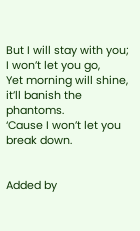But I will stay with you; I won’t let you go,
Yet morning will shine, it’ll banish the phantoms.
‘Cause I won’t let you break down.


Added by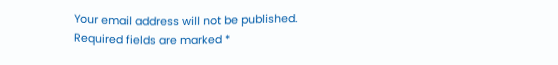Your email address will not be published. Required fields are marked *